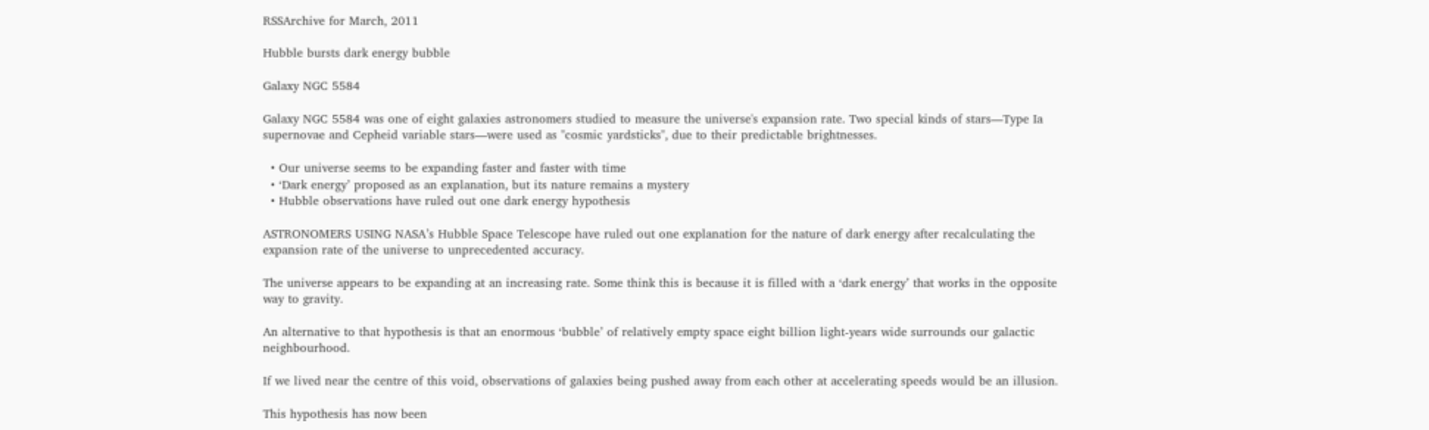RSSArchive for March, 2011

Hubble bursts dark energy bubble

Galaxy NGC 5584

Galaxy NGC 5584 was one of eight galaxies astronomers studied to measure the universe's expansion rate. Two special kinds of stars—Type Ia supernovae and Cepheid variable stars—were used as "cosmic yardsticks", due to their predictable brightnesses.

  • Our universe seems to be expanding faster and faster with time
  • ‘Dark energy’ proposed as an explanation, but its nature remains a mystery
  • Hubble observations have ruled out one dark energy hypothesis

ASTRONOMERS USING NASA’s Hubble Space Telescope have ruled out one explanation for the nature of dark energy after recalculating the expansion rate of the universe to unprecedented accuracy.

The universe appears to be expanding at an increasing rate. Some think this is because it is filled with a ‘dark energy’ that works in the opposite way to gravity.

An alternative to that hypothesis is that an enormous ‘bubble’ of relatively empty space eight billion light-years wide surrounds our galactic neighbourhood.

If we lived near the centre of this void, observations of galaxies being pushed away from each other at accelerating speeds would be an illusion.

This hypothesis has now been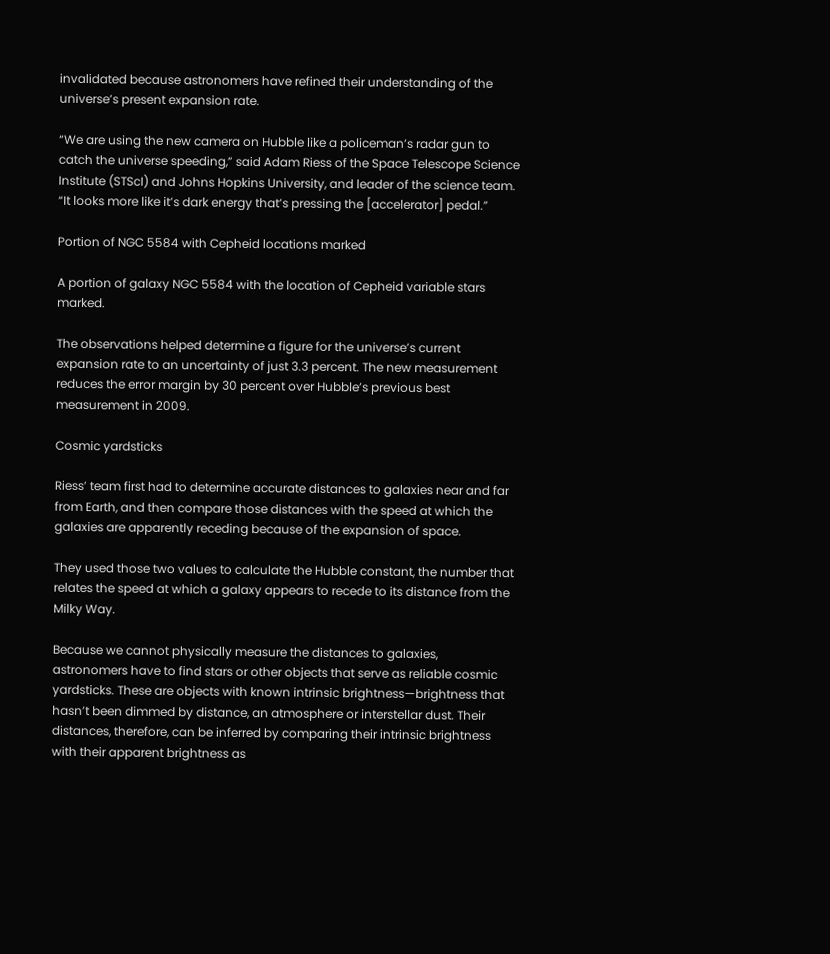invalidated because astronomers have refined their understanding of the universe’s present expansion rate.

“We are using the new camera on Hubble like a policeman’s radar gun to catch the universe speeding,” said Adam Riess of the Space Telescope Science Institute (STScI) and Johns Hopkins University, and leader of the science team. “It looks more like it’s dark energy that’s pressing the [accelerator] pedal.”

Portion of NGC 5584 with Cepheid locations marked

A portion of galaxy NGC 5584 with the location of Cepheid variable stars marked.

The observations helped determine a figure for the universe’s current expansion rate to an uncertainty of just 3.3 percent. The new measurement reduces the error margin by 30 percent over Hubble’s previous best measurement in 2009.

Cosmic yardsticks

Riess’ team first had to determine accurate distances to galaxies near and far from Earth, and then compare those distances with the speed at which the galaxies are apparently receding because of the expansion of space.

They used those two values to calculate the Hubble constant, the number that relates the speed at which a galaxy appears to recede to its distance from the Milky Way.

Because we cannot physically measure the distances to galaxies, astronomers have to find stars or other objects that serve as reliable cosmic yardsticks. These are objects with known intrinsic brightness—brightness that hasn’t been dimmed by distance, an atmosphere or interstellar dust. Their distances, therefore, can be inferred by comparing their intrinsic brightness with their apparent brightness as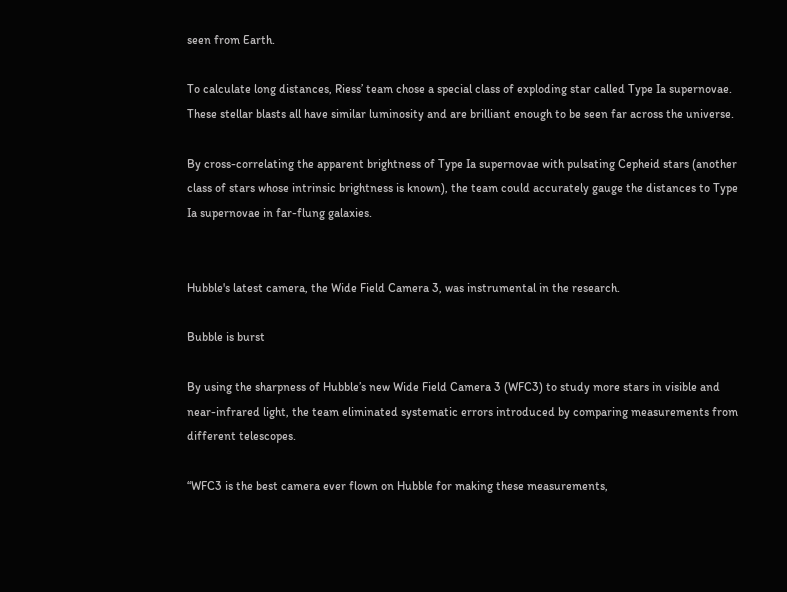seen from Earth.

To calculate long distances, Riess’ team chose a special class of exploding star called Type Ia supernovae. These stellar blasts all have similar luminosity and are brilliant enough to be seen far across the universe.

By cross-correlating the apparent brightness of Type Ia supernovae with pulsating Cepheid stars (another class of stars whose intrinsic brightness is known), the team could accurately gauge the distances to Type Ia supernovae in far-flung galaxies.


Hubble's latest camera, the Wide Field Camera 3, was instrumental in the research.

Bubble is burst

By using the sharpness of Hubble’s new Wide Field Camera 3 (WFC3) to study more stars in visible and near-infrared light, the team eliminated systematic errors introduced by comparing measurements from different telescopes.

“WFC3 is the best camera ever flown on Hubble for making these measurements,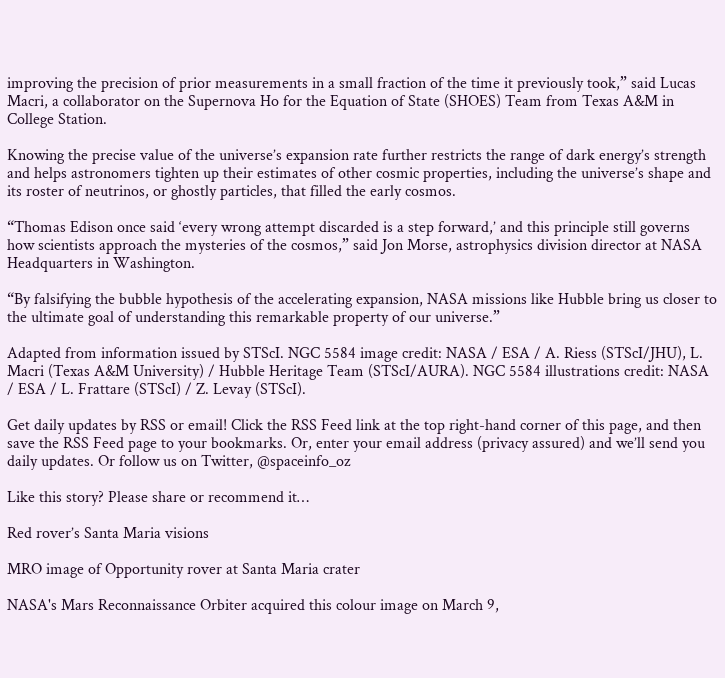improving the precision of prior measurements in a small fraction of the time it previously took,” said Lucas Macri, a collaborator on the Supernova Ho for the Equation of State (SHOES) Team from Texas A&M in College Station.

Knowing the precise value of the universe’s expansion rate further restricts the range of dark energy’s strength and helps astronomers tighten up their estimates of other cosmic properties, including the universe’s shape and its roster of neutrinos, or ghostly particles, that filled the early cosmos.

“Thomas Edison once said ‘every wrong attempt discarded is a step forward,’ and this principle still governs how scientists approach the mysteries of the cosmos,” said Jon Morse, astrophysics division director at NASA Headquarters in Washington.

“By falsifying the bubble hypothesis of the accelerating expansion, NASA missions like Hubble bring us closer to the ultimate goal of understanding this remarkable property of our universe.”

Adapted from information issued by STScI. NGC 5584 image credit: NASA / ESA / A. Riess (STScI/JHU), L. Macri (Texas A&M University) / Hubble Heritage Team (STScI/AURA). NGC 5584 illustrations credit: NASA / ESA / L. Frattare (STScI) / Z. Levay (STScI).

Get daily updates by RSS or email! Click the RSS Feed link at the top right-hand corner of this page, and then save the RSS Feed page to your bookmarks. Or, enter your email address (privacy assured) and we’ll send you daily updates. Or follow us on Twitter, @spaceinfo_oz

Like this story? Please share or recommend it…

Red rover’s Santa Maria visions

MRO image of Opportunity rover at Santa Maria crater

NASA's Mars Reconnaissance Orbiter acquired this colour image on March 9,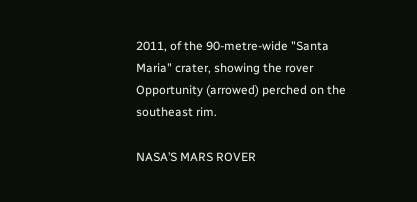2011, of the 90-metre-wide "Santa Maria" crater, showing the rover Opportunity (arrowed) perched on the southeast rim.

NASA’S MARS ROVER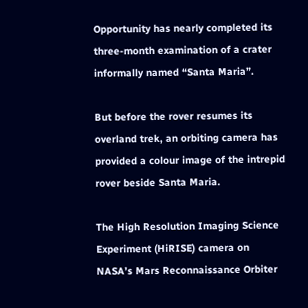Opportunity has nearly completed its three-month examination of a crater informally named “Santa Maria”.

But before the rover resumes its overland trek, an orbiting camera has provided a colour image of the intrepid rover beside Santa Maria.

The High Resolution Imaging Science Experiment (HiRISE) camera on NASA’s Mars Reconnaissance Orbiter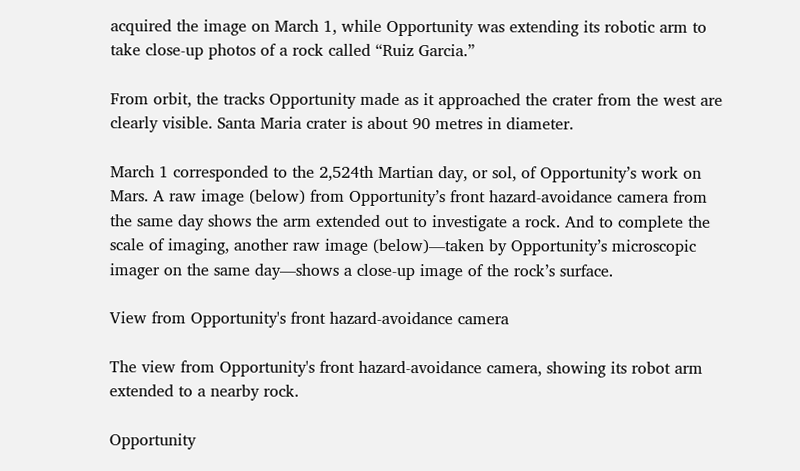acquired the image on March 1, while Opportunity was extending its robotic arm to take close-up photos of a rock called “Ruiz Garcia.”

From orbit, the tracks Opportunity made as it approached the crater from the west are clearly visible. Santa Maria crater is about 90 metres in diameter.

March 1 corresponded to the 2,524th Martian day, or sol, of Opportunity’s work on Mars. A raw image (below) from Opportunity’s front hazard-avoidance camera from the same day shows the arm extended out to investigate a rock. And to complete the scale of imaging, another raw image (below)—taken by Opportunity’s microscopic imager on the same day—shows a close-up image of the rock’s surface.

View from Opportunity's front hazard-avoidance camera

The view from Opportunity's front hazard-avoidance camera, showing its robot arm extended to a nearby rock.

Opportunity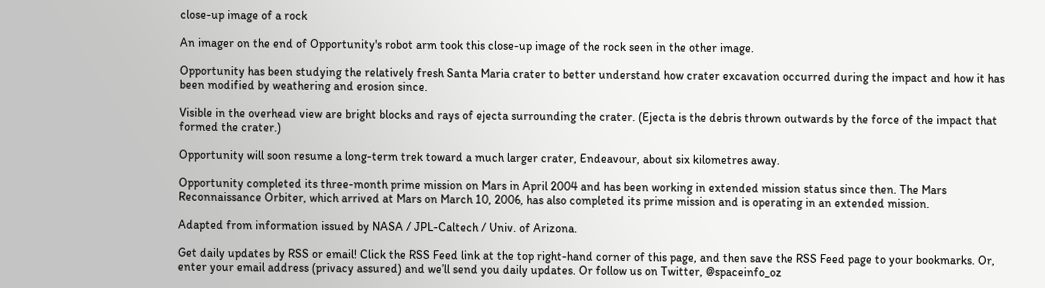close-up image of a rock

An imager on the end of Opportunity's robot arm took this close-up image of the rock seen in the other image.

Opportunity has been studying the relatively fresh Santa Maria crater to better understand how crater excavation occurred during the impact and how it has been modified by weathering and erosion since.

Visible in the overhead view are bright blocks and rays of ejecta surrounding the crater. (Ejecta is the debris thrown outwards by the force of the impact that formed the crater.)

Opportunity will soon resume a long-term trek toward a much larger crater, Endeavour, about six kilometres away.

Opportunity completed its three-month prime mission on Mars in April 2004 and has been working in extended mission status since then. The Mars Reconnaissance Orbiter, which arrived at Mars on March 10, 2006, has also completed its prime mission and is operating in an extended mission.

Adapted from information issued by NASA / JPL-Caltech / Univ. of Arizona.

Get daily updates by RSS or email! Click the RSS Feed link at the top right-hand corner of this page, and then save the RSS Feed page to your bookmarks. Or, enter your email address (privacy assured) and we’ll send you daily updates. Or follow us on Twitter, @spaceinfo_oz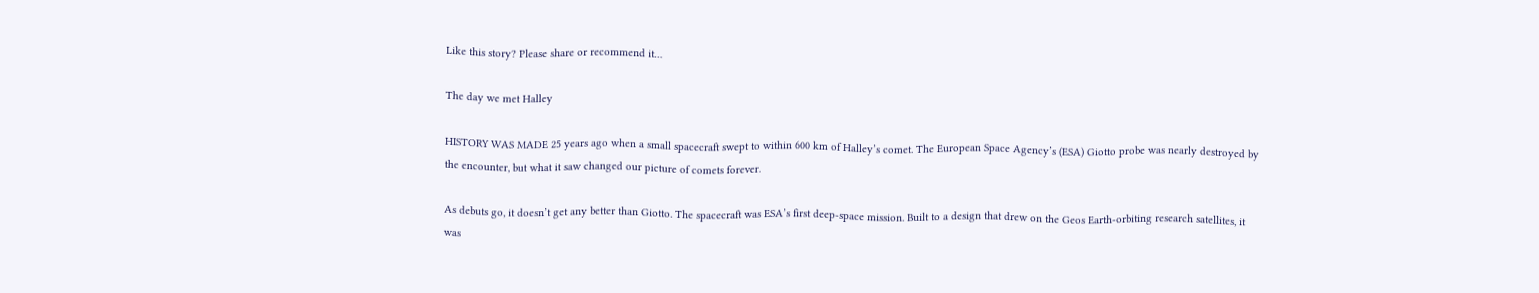Like this story? Please share or recommend it…

The day we met Halley

HISTORY WAS MADE 25 years ago when a small spacecraft swept to within 600 km of Halley’s comet. The European Space Agency’s (ESA) Giotto probe was nearly destroyed by the encounter, but what it saw changed our picture of comets forever.

As debuts go, it doesn’t get any better than Giotto. The spacecraft was ESA’s first deep-space mission. Built to a design that drew on the Geos Earth-orbiting research satellites, it was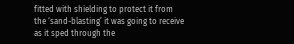fitted with shielding to protect it from the ‘sand-blasting’ it was going to receive as it sped through the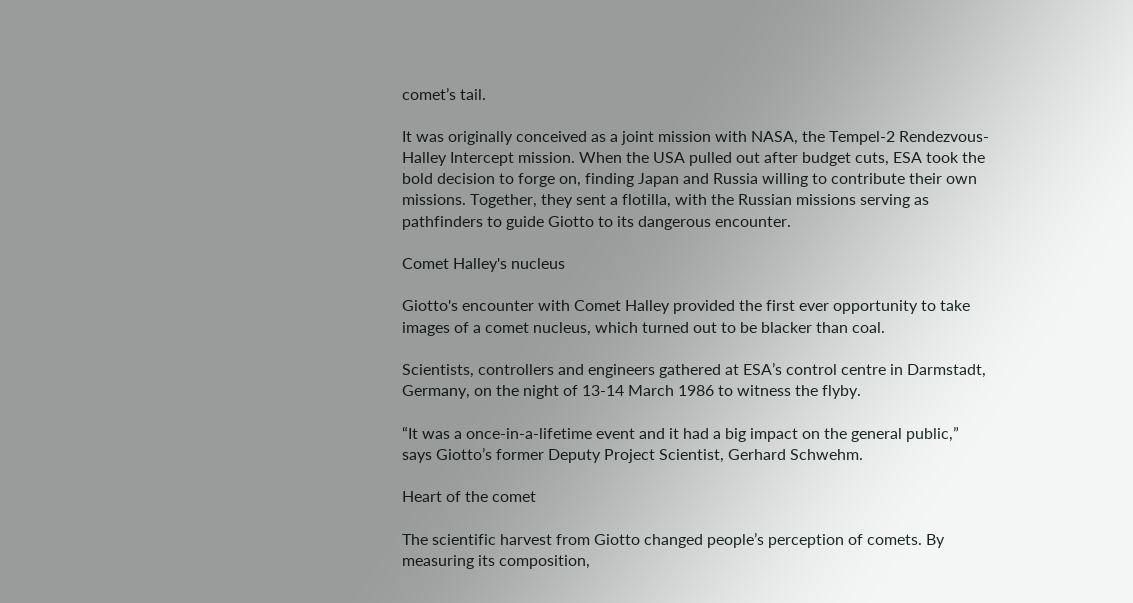comet’s tail.

It was originally conceived as a joint mission with NASA, the Tempel-2 Rendezvous-Halley Intercept mission. When the USA pulled out after budget cuts, ESA took the bold decision to forge on, finding Japan and Russia willing to contribute their own missions. Together, they sent a flotilla, with the Russian missions serving as pathfinders to guide Giotto to its dangerous encounter.

Comet Halley's nucleus

Giotto's encounter with Comet Halley provided the first ever opportunity to take images of a comet nucleus, which turned out to be blacker than coal.

Scientists, controllers and engineers gathered at ESA’s control centre in Darmstadt, Germany, on the night of 13-14 March 1986 to witness the flyby.

“It was a once-in-a-lifetime event and it had a big impact on the general public,” says Giotto’s former Deputy Project Scientist, Gerhard Schwehm.

Heart of the comet

The scientific harvest from Giotto changed people’s perception of comets. By measuring its composition,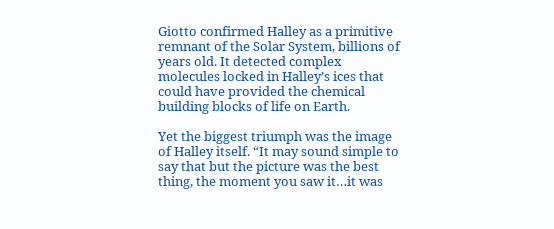Giotto confirmed Halley as a primitive remnant of the Solar System, billions of years old. It detected complex molecules locked in Halley’s ices that could have provided the chemical building blocks of life on Earth.

Yet the biggest triumph was the image of Halley itself. “It may sound simple to say that but the picture was the best thing, the moment you saw it…it was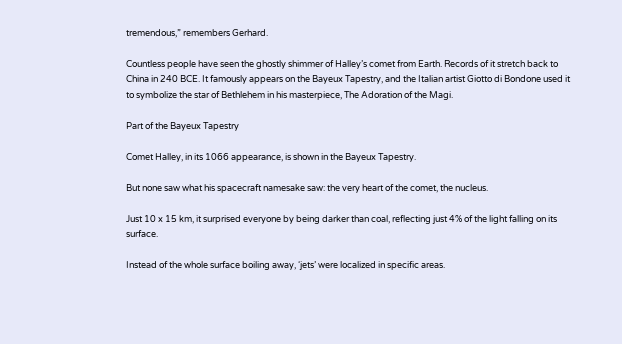tremendous,” remembers Gerhard.

Countless people have seen the ghostly shimmer of Halley’s comet from Earth. Records of it stretch back to China in 240 BCE. It famously appears on the Bayeux Tapestry, and the Italian artist Giotto di Bondone used it to symbolize the star of Bethlehem in his masterpiece, The Adoration of the Magi.

Part of the Bayeux Tapestry

Comet Halley, in its 1066 appearance, is shown in the Bayeux Tapestry.

But none saw what his spacecraft namesake saw: the very heart of the comet, the nucleus.

Just 10 x 15 km, it surprised everyone by being darker than coal, reflecting just 4% of the light falling on its surface.

Instead of the whole surface boiling away, ‘jets’ were localized in specific areas.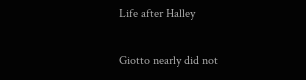Life after Halley

Giotto nearly did not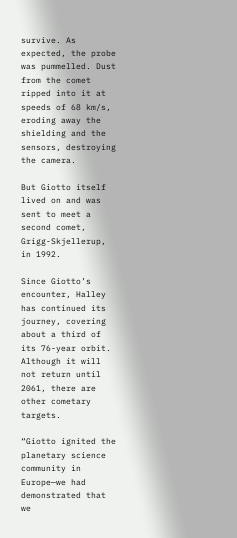survive. As expected, the probe was pummelled. Dust from the comet ripped into it at speeds of 68 km/s, eroding away the shielding and the sensors, destroying the camera.

But Giotto itself lived on and was sent to meet a second comet, Grigg-Skjellerup, in 1992.

Since Giotto’s encounter, Halley has continued its journey, covering about a third of its 76-year orbit. Although it will not return until 2061, there are other cometary targets.

“Giotto ignited the planetary science community in Europe—we had demonstrated that we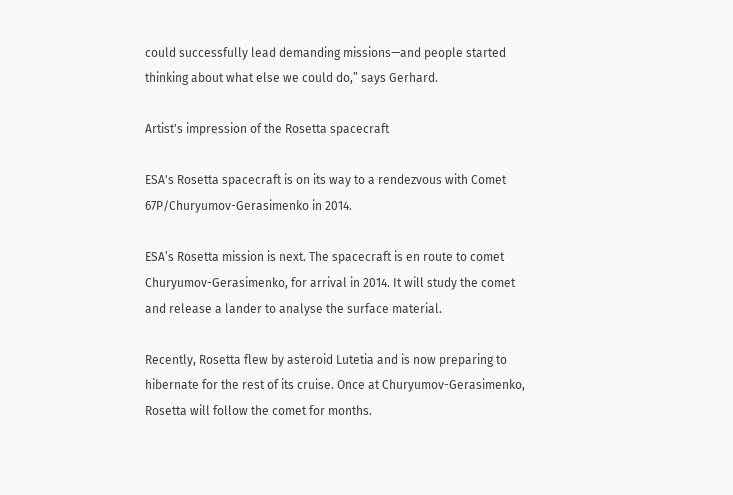could successfully lead demanding missions—and people started thinking about what else we could do,” says Gerhard.

Artist's impression of the Rosetta spacecraft

ESA's Rosetta spacecraft is on its way to a rendezvous with Comet 67P/Churyumov-Gerasimenko in 2014.

ESA’s Rosetta mission is next. The spacecraft is en route to comet Churyumov-Gerasimenko, for arrival in 2014. It will study the comet and release a lander to analyse the surface material.

Recently, Rosetta flew by asteroid Lutetia and is now preparing to hibernate for the rest of its cruise. Once at Churyumov-Gerasimenko, Rosetta will follow the comet for months.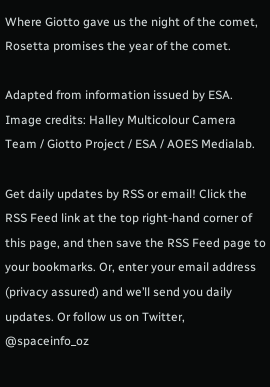Where Giotto gave us the night of the comet, Rosetta promises the year of the comet.

Adapted from information issued by ESA. Image credits: Halley Multicolour Camera Team / Giotto Project / ESA / AOES Medialab.

Get daily updates by RSS or email! Click the RSS Feed link at the top right-hand corner of this page, and then save the RSS Feed page to your bookmarks. Or, enter your email address (privacy assured) and we’ll send you daily updates. Or follow us on Twitter, @spaceinfo_oz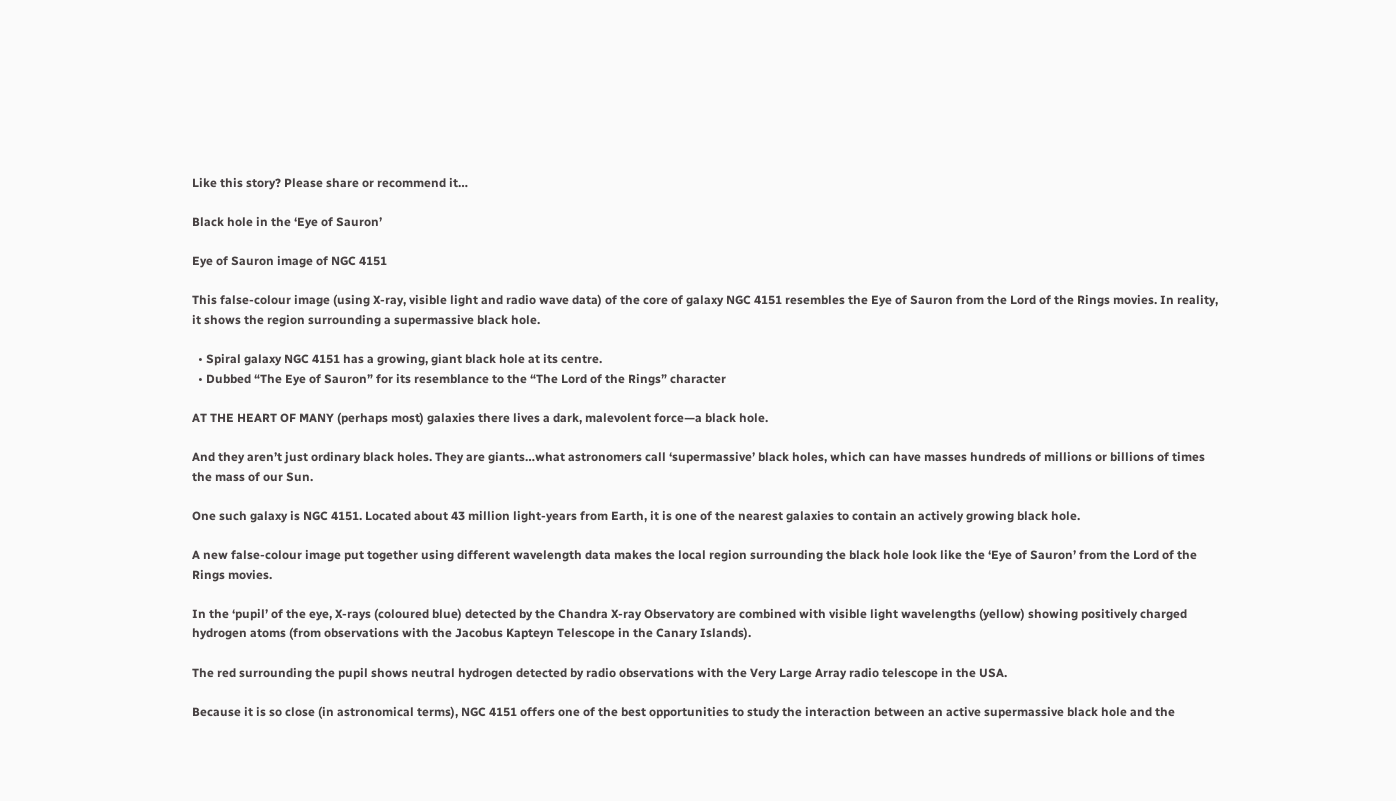Like this story? Please share or recommend it…

Black hole in the ‘Eye of Sauron’

Eye of Sauron image of NGC 4151

This false-colour image (using X-ray, visible light and radio wave data) of the core of galaxy NGC 4151 resembles the Eye of Sauron from the Lord of the Rings movies. In reality, it shows the region surrounding a supermassive black hole.

  • Spiral galaxy NGC 4151 has a growing, giant black hole at its centre.
  • Dubbed “The Eye of Sauron” for its resemblance to the “The Lord of the Rings” character

AT THE HEART OF MANY (perhaps most) galaxies there lives a dark, malevolent force—a black hole.

And they aren’t just ordinary black holes. They are giants…what astronomers call ‘supermassive’ black holes, which can have masses hundreds of millions or billions of times the mass of our Sun.

One such galaxy is NGC 4151. Located about 43 million light-years from Earth, it is one of the nearest galaxies to contain an actively growing black hole.

A new false-colour image put together using different wavelength data makes the local region surrounding the black hole look like the ‘Eye of Sauron’ from the Lord of the Rings movies.

In the ‘pupil’ of the eye, X-rays (coloured blue) detected by the Chandra X-ray Observatory are combined with visible light wavelengths (yellow) showing positively charged hydrogen atoms (from observations with the Jacobus Kapteyn Telescope in the Canary Islands).

The red surrounding the pupil shows neutral hydrogen detected by radio observations with the Very Large Array radio telescope in the USA.

Because it is so close (in astronomical terms), NGC 4151 offers one of the best opportunities to study the interaction between an active supermassive black hole and the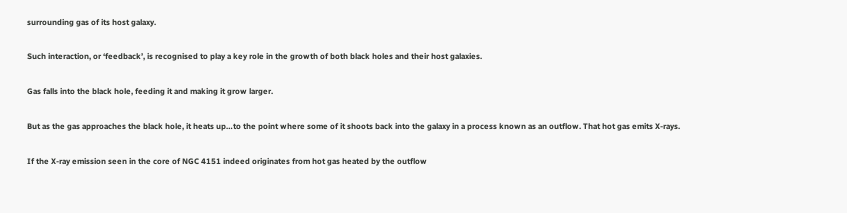surrounding gas of its host galaxy.

Such interaction, or ‘feedback’, is recognised to play a key role in the growth of both black holes and their host galaxies.

Gas falls into the black hole, feeding it and making it grow larger.

But as the gas approaches the black hole, it heats up…to the point where some of it shoots back into the galaxy in a process known as an outflow. That hot gas emits X-rays.

If the X-ray emission seen in the core of NGC 4151 indeed originates from hot gas heated by the outflow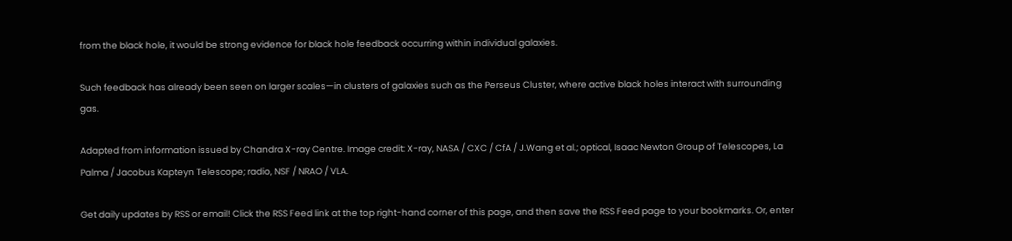from the black hole, it would be strong evidence for black hole feedback occurring within individual galaxies.

Such feedback has already been seen on larger scales—in clusters of galaxies such as the Perseus Cluster, where active black holes interact with surrounding gas.

Adapted from information issued by Chandra X-ray Centre. Image credit: X-ray, NASA / CXC / CfA / J.Wang et al.; optical, Isaac Newton Group of Telescopes, La Palma / Jacobus Kapteyn Telescope; radio, NSF / NRAO / VLA.

Get daily updates by RSS or email! Click the RSS Feed link at the top right-hand corner of this page, and then save the RSS Feed page to your bookmarks. Or, enter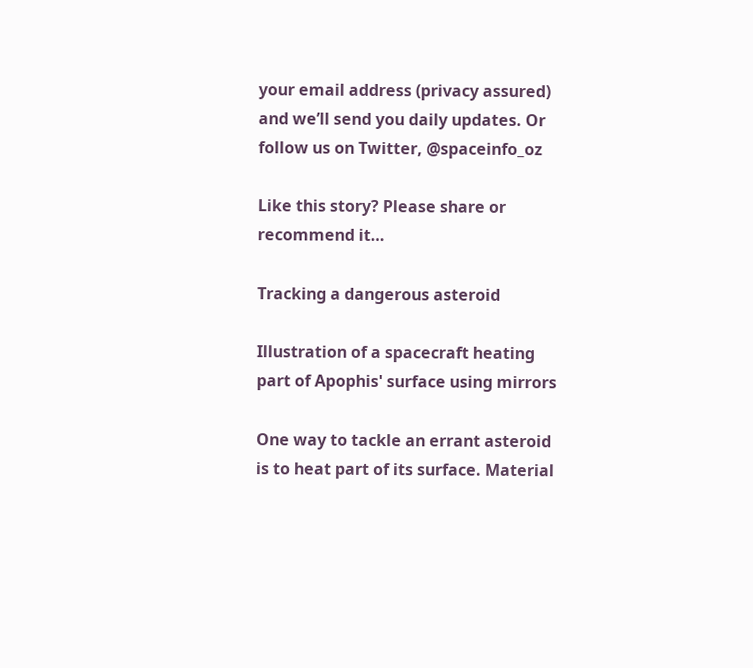your email address (privacy assured) and we’ll send you daily updates. Or follow us on Twitter, @spaceinfo_oz

Like this story? Please share or recommend it…

Tracking a dangerous asteroid

Illustration of a spacecraft heating part of Apophis' surface using mirrors

One way to tackle an errant asteroid is to heat part of its surface. Material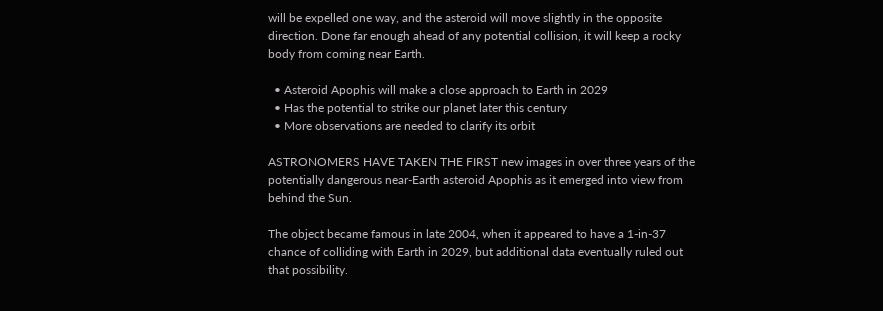will be expelled one way, and the asteroid will move slightly in the opposite direction. Done far enough ahead of any potential collision, it will keep a rocky body from coming near Earth.

  • Asteroid Apophis will make a close approach to Earth in 2029
  • Has the potential to strike our planet later this century
  • More observations are needed to clarify its orbit

ASTRONOMERS HAVE TAKEN THE FIRST new images in over three years of the potentially dangerous near-Earth asteroid Apophis as it emerged into view from behind the Sun.

The object became famous in late 2004, when it appeared to have a 1-in-37 chance of colliding with Earth in 2029, but additional data eventually ruled out that possibility.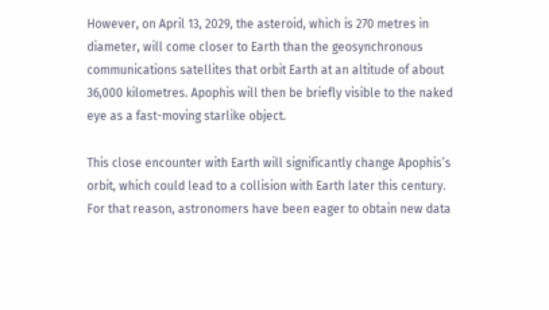However, on April 13, 2029, the asteroid, which is 270 metres in diameter, will come closer to Earth than the geosynchronous communications satellites that orbit Earth at an altitude of about 36,000 kilometres. Apophis will then be briefly visible to the naked eye as a fast-moving starlike object.

This close encounter with Earth will significantly change Apophis’s orbit, which could lead to a collision with Earth later this century. For that reason, astronomers have been eager to obtain new data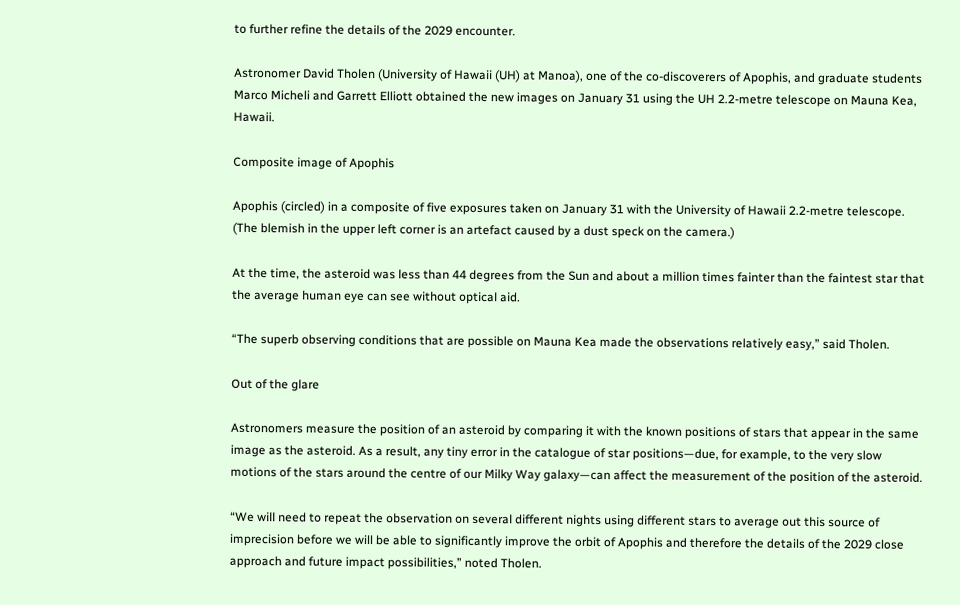to further refine the details of the 2029 encounter.

Astronomer David Tholen (University of Hawaii (UH) at Manoa), one of the co-discoverers of Apophis, and graduate students Marco Micheli and Garrett Elliott obtained the new images on January 31 using the UH 2.2-metre telescope on Mauna Kea, Hawaii.

Composite image of Apophis

Apophis (circled) in a composite of five exposures taken on January 31 with the University of Hawaii 2.2-metre telescope. (The blemish in the upper left corner is an artefact caused by a dust speck on the camera.)

At the time, the asteroid was less than 44 degrees from the Sun and about a million times fainter than the faintest star that the average human eye can see without optical aid.

“The superb observing conditions that are possible on Mauna Kea made the observations relatively easy,” said Tholen.

Out of the glare

Astronomers measure the position of an asteroid by comparing it with the known positions of stars that appear in the same image as the asteroid. As a result, any tiny error in the catalogue of star positions—due, for example, to the very slow motions of the stars around the centre of our Milky Way galaxy—can affect the measurement of the position of the asteroid.

“We will need to repeat the observation on several different nights using different stars to average out this source of imprecision before we will be able to significantly improve the orbit of Apophis and therefore the details of the 2029 close approach and future impact possibilities,” noted Tholen.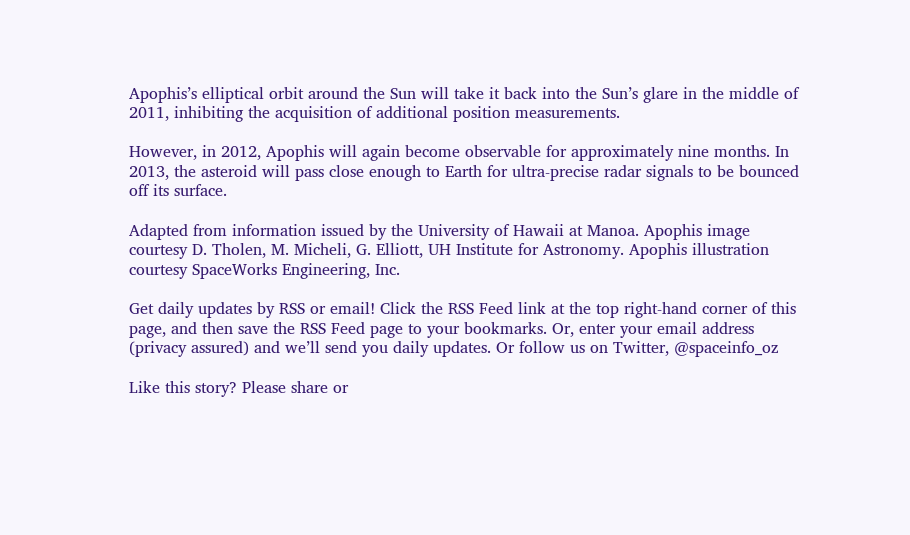Apophis’s elliptical orbit around the Sun will take it back into the Sun’s glare in the middle of 2011, inhibiting the acquisition of additional position measurements.

However, in 2012, Apophis will again become observable for approximately nine months. In 2013, the asteroid will pass close enough to Earth for ultra-precise radar signals to be bounced off its surface.

Adapted from information issued by the University of Hawaii at Manoa. Apophis image courtesy D. Tholen, M. Micheli, G. Elliott, UH Institute for Astronomy. Apophis illustration courtesy SpaceWorks Engineering, Inc.

Get daily updates by RSS or email! Click the RSS Feed link at the top right-hand corner of this page, and then save the RSS Feed page to your bookmarks. Or, enter your email address (privacy assured) and we’ll send you daily updates. Or follow us on Twitter, @spaceinfo_oz

Like this story? Please share or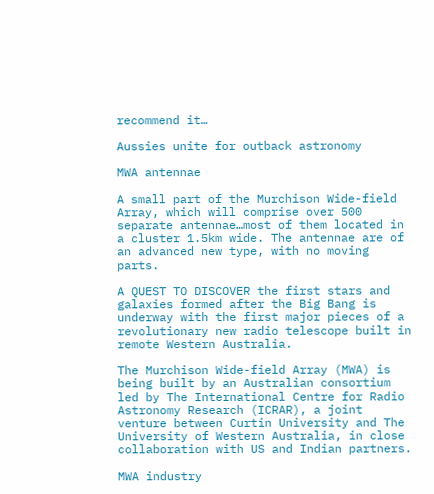recommend it…

Aussies unite for outback astronomy

MWA antennae

A small part of the Murchison Wide-field Array, which will comprise over 500 separate antennae…most of them located in a cluster 1.5km wide. The antennae are of an advanced new type, with no moving parts.

A QUEST TO DISCOVER the first stars and galaxies formed after the Big Bang is underway with the first major pieces of a revolutionary new radio telescope built in remote Western Australia.

The Murchison Wide-field Array (MWA) is being built by an Australian consortium led by The International Centre for Radio Astronomy Research (ICRAR), a joint venture between Curtin University and The University of Western Australia, in close collaboration with US and Indian partners.

MWA industry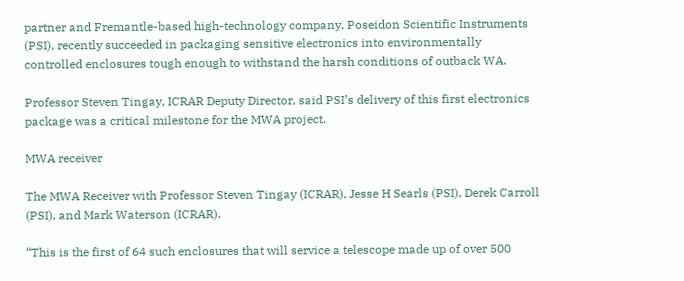partner and Fremantle-based high-technology company, Poseidon Scientific Instruments (PSI), recently succeeded in packaging sensitive electronics into environmentally controlled enclosures tough enough to withstand the harsh conditions of outback WA.

Professor Steven Tingay, ICRAR Deputy Director, said PSI’s delivery of this first electronics package was a critical milestone for the MWA project.

MWA receiver

The MWA Receiver with Professor Steven Tingay (ICRAR), Jesse H Searls (PSI), Derek Carroll (PSI), and Mark Waterson (ICRAR).

“This is the first of 64 such enclosures that will service a telescope made up of over 500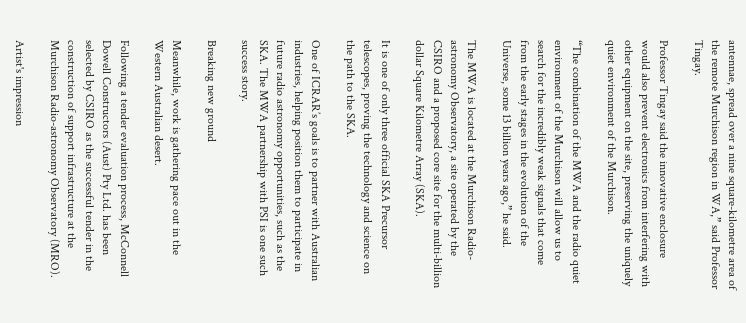antennae, spread over a nine square-kilometre area of the remote Murchison region in WA,” said Professor Tingay.

Professor Tingay said the innovative enclosure would also prevent electronics from interfering with other equipment on the site, preserving the uniquely quiet environment of the Murchison.

“The combination of the MWA and the radio quiet environment of the Murchison will allow us to search for the incredibly weak signals that come from the early stages in the evolution of the Universe, some 13 billion years ago,” he said.

The MWA is located at the Murchison Radio-astronomy Observatory, a site operated by the CSIRO and a proposed core site for the multi-billion dollar Square Kilometre Array (SKA).

It is one of only three official SKA Precursor telescopes, proving the technology and science on the path to the SKA.

One of ICRAR’s goals is to partner with Australian industries, helping position them to participate in future radio astronomy opportunities, such as the SKA. The MWA partnership with PSI is one such success story.

Breaking new ground

Meanwhile, work is gathering pace out in the Western Australian desert.

Following a tender evaluation process, McConnell Dowell Constructors (Aust) Pty Ltd. has been selected by CSIRO as the successful tender in the construction of support infrastructure at the Murchison Radio-astronomy Observatory (MRO).

Artist's impression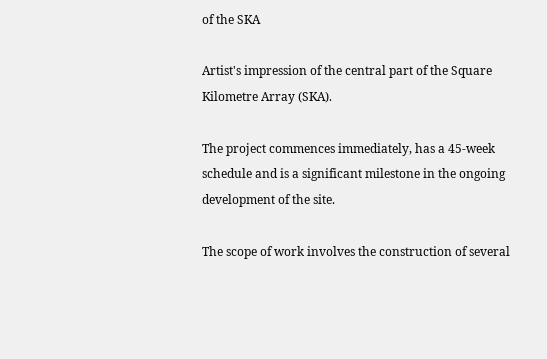of the SKA

Artist's impression of the central part of the Square Kilometre Array (SKA).

The project commences immediately, has a 45-week schedule and is a significant milestone in the ongoing development of the site.

The scope of work involves the construction of several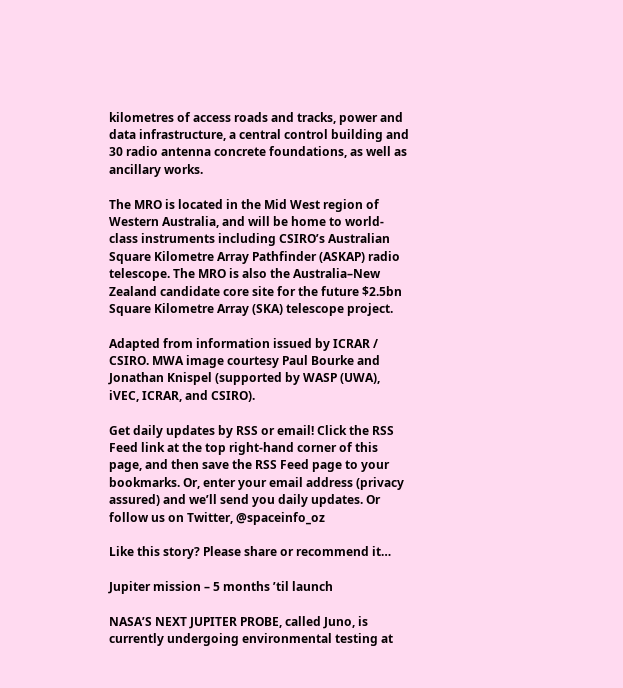kilometres of access roads and tracks, power and data infrastructure, a central control building and 30 radio antenna concrete foundations, as well as ancillary works.

The MRO is located in the Mid West region of Western Australia, and will be home to world-class instruments including CSIRO’s Australian Square Kilometre Array Pathfinder (ASKAP) radio telescope. The MRO is also the Australia–New Zealand candidate core site for the future $2.5bn Square Kilometre Array (SKA) telescope project.

Adapted from information issued by ICRAR / CSIRO. MWA image courtesy Paul Bourke and Jonathan Knispel (supported by WASP (UWA), iVEC, ICRAR, and CSIRO).

Get daily updates by RSS or email! Click the RSS Feed link at the top right-hand corner of this page, and then save the RSS Feed page to your bookmarks. Or, enter your email address (privacy assured) and we’ll send you daily updates. Or follow us on Twitter, @spaceinfo_oz

Like this story? Please share or recommend it…

Jupiter mission – 5 months ’til launch

NASA’S NEXT JUPITER PROBE, called Juno, is currently undergoing environmental testing at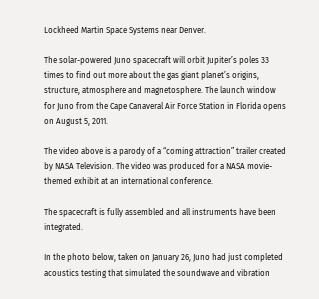Lockheed Martin Space Systems near Denver.

The solar-powered Juno spacecraft will orbit Jupiter’s poles 33 times to find out more about the gas giant planet’s origins, structure, atmosphere and magnetosphere. The launch window for Juno from the Cape Canaveral Air Force Station in Florida opens on August 5, 2011.

The video above is a parody of a “coming attraction” trailer created by NASA Television. The video was produced for a NASA movie-themed exhibit at an international conference.

The spacecraft is fully assembled and all instruments have been integrated.

In the photo below, taken on January 26, Juno had just completed acoustics testing that simulated the soundwave and vibration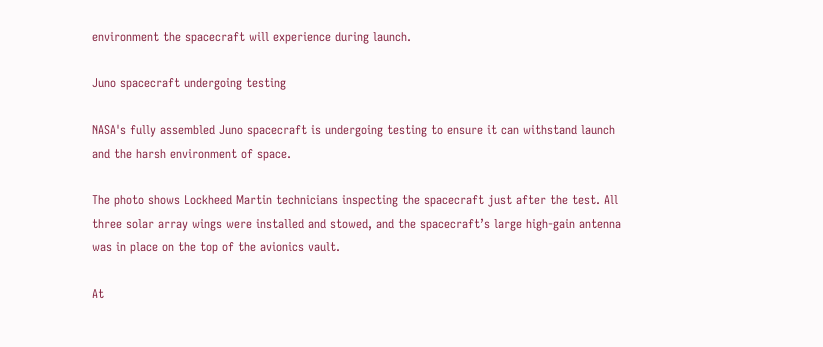environment the spacecraft will experience during launch.

Juno spacecraft undergoing testing

NASA's fully assembled Juno spacecraft is undergoing testing to ensure it can withstand launch and the harsh environment of space.

The photo shows Lockheed Martin technicians inspecting the spacecraft just after the test. All three solar array wings were installed and stowed, and the spacecraft’s large high-gain antenna was in place on the top of the avionics vault.

At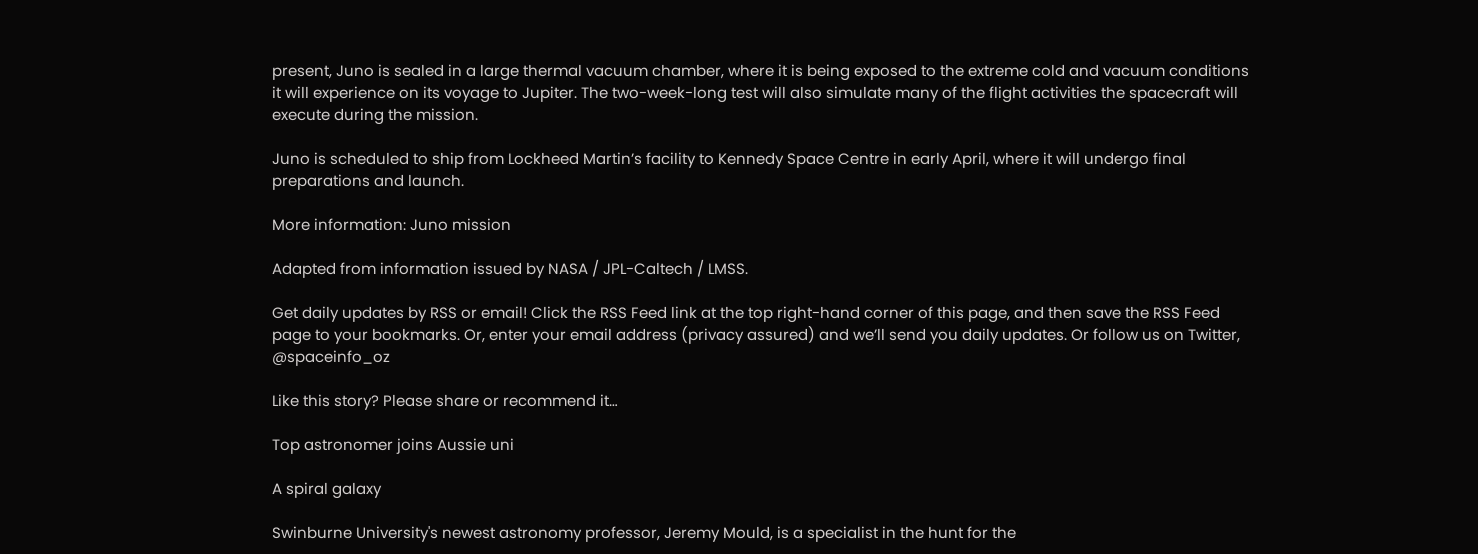present, Juno is sealed in a large thermal vacuum chamber, where it is being exposed to the extreme cold and vacuum conditions it will experience on its voyage to Jupiter. The two-week-long test will also simulate many of the flight activities the spacecraft will execute during the mission.

Juno is scheduled to ship from Lockheed Martin’s facility to Kennedy Space Centre in early April, where it will undergo final preparations and launch.

More information: Juno mission

Adapted from information issued by NASA / JPL-Caltech / LMSS.

Get daily updates by RSS or email! Click the RSS Feed link at the top right-hand corner of this page, and then save the RSS Feed page to your bookmarks. Or, enter your email address (privacy assured) and we’ll send you daily updates. Or follow us on Twitter, @spaceinfo_oz

Like this story? Please share or recommend it…

Top astronomer joins Aussie uni

A spiral galaxy

Swinburne University's newest astronomy professor, Jeremy Mould, is a specialist in the hunt for the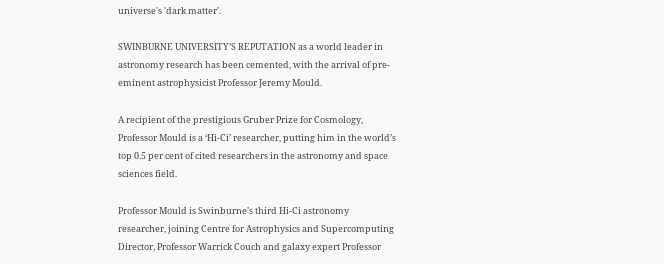universe's 'dark matter'.

SWINBURNE UNIVERSITY’S REPUTATION as a world leader in astronomy research has been cemented, with the arrival of pre-eminent astrophysicist Professor Jeremy Mould.

A recipient of the prestigious Gruber Prize for Cosmology, Professor Mould is a ‘Hi-Ci’ researcher, putting him in the world’s top 0.5 per cent of cited researchers in the astronomy and space sciences field.

Professor Mould is Swinburne’s third Hi-Ci astronomy researcher, joining Centre for Astrophysics and Supercomputing Director, Professor Warrick Couch and galaxy expert Professor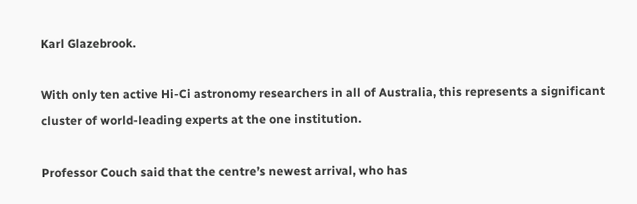Karl Glazebrook.

With only ten active Hi-Ci astronomy researchers in all of Australia, this represents a significant cluster of world-leading experts at the one institution.

Professor Couch said that the centre’s newest arrival, who has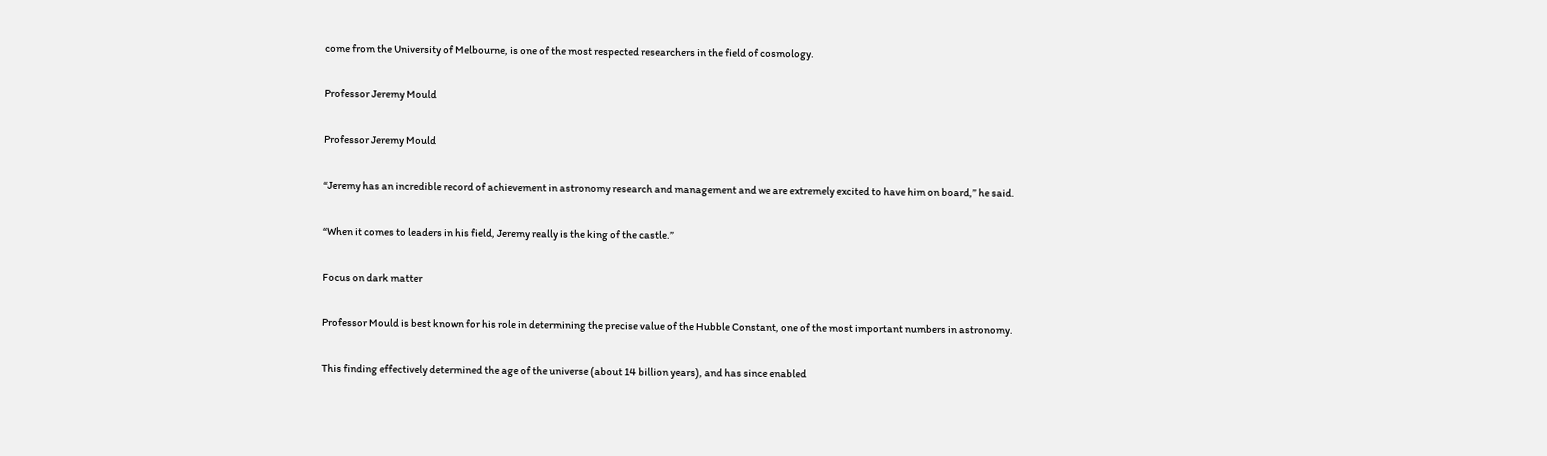come from the University of Melbourne, is one of the most respected researchers in the field of cosmology.

Professor Jeremy Mould

Professor Jeremy Mould

“Jeremy has an incredible record of achievement in astronomy research and management and we are extremely excited to have him on board,” he said.

“When it comes to leaders in his field, Jeremy really is the king of the castle.”

Focus on dark matter

Professor Mould is best known for his role in determining the precise value of the Hubble Constant, one of the most important numbers in astronomy.

This finding effectively determined the age of the universe (about 14 billion years), and has since enabled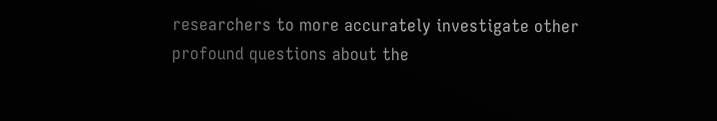researchers to more accurately investigate other profound questions about the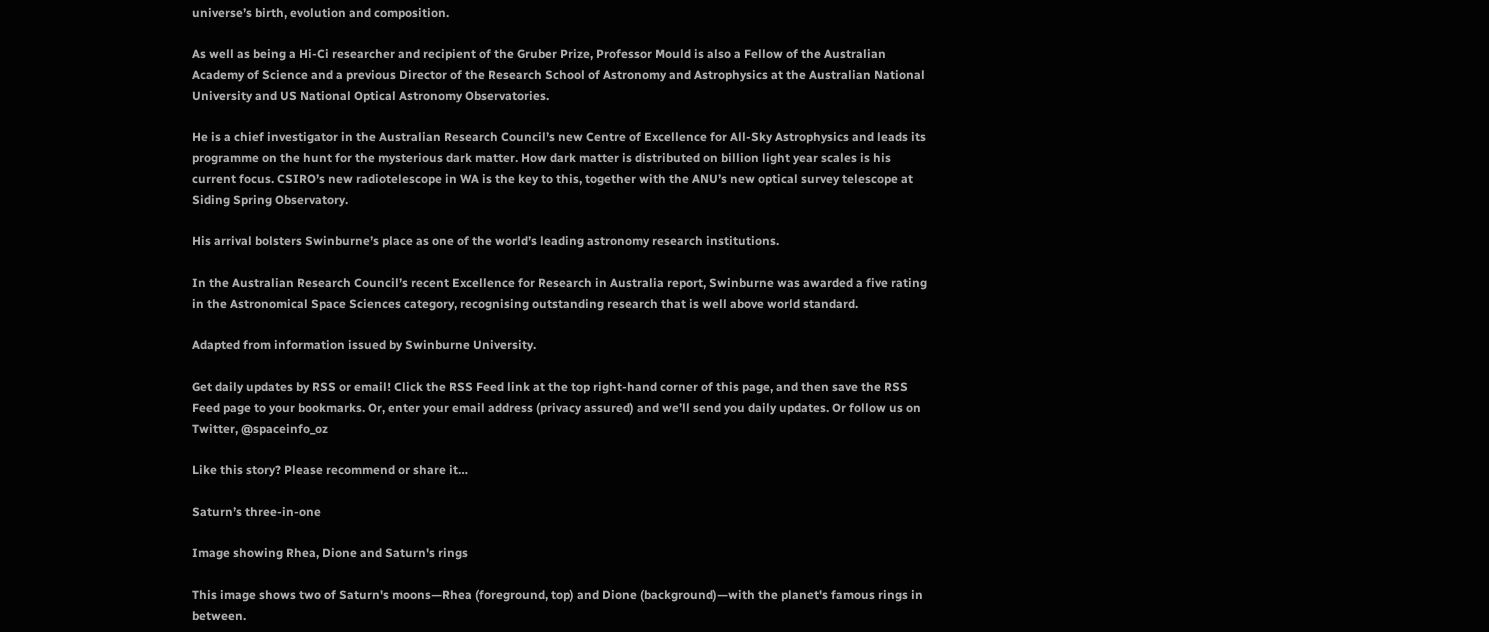universe’s birth, evolution and composition.

As well as being a Hi-Ci researcher and recipient of the Gruber Prize, Professor Mould is also a Fellow of the Australian Academy of Science and a previous Director of the Research School of Astronomy and Astrophysics at the Australian National University and US National Optical Astronomy Observatories.

He is a chief investigator in the Australian Research Council’s new Centre of Excellence for All-Sky Astrophysics and leads its programme on the hunt for the mysterious dark matter. How dark matter is distributed on billion light year scales is his current focus. CSIRO’s new radiotelescope in WA is the key to this, together with the ANU’s new optical survey telescope at Siding Spring Observatory.

His arrival bolsters Swinburne’s place as one of the world’s leading astronomy research institutions.

In the Australian Research Council’s recent Excellence for Research in Australia report, Swinburne was awarded a five rating in the Astronomical Space Sciences category, recognising outstanding research that is well above world standard.

Adapted from information issued by Swinburne University.

Get daily updates by RSS or email! Click the RSS Feed link at the top right-hand corner of this page, and then save the RSS Feed page to your bookmarks. Or, enter your email address (privacy assured) and we’ll send you daily updates. Or follow us on Twitter, @spaceinfo_oz

Like this story? Please recommend or share it…

Saturn’s three-in-one

Image showing Rhea, Dione and Saturn's rings

This image shows two of Saturn's moons—Rhea (foreground, top) and Dione (background)—with the planet's famous rings in between.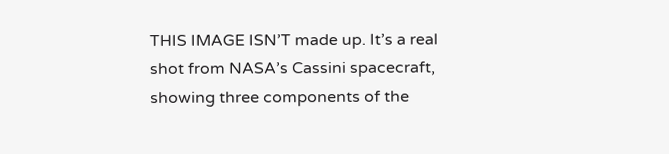THIS IMAGE ISN’T made up. It’s a real shot from NASA’s Cassini spacecraft, showing three components of the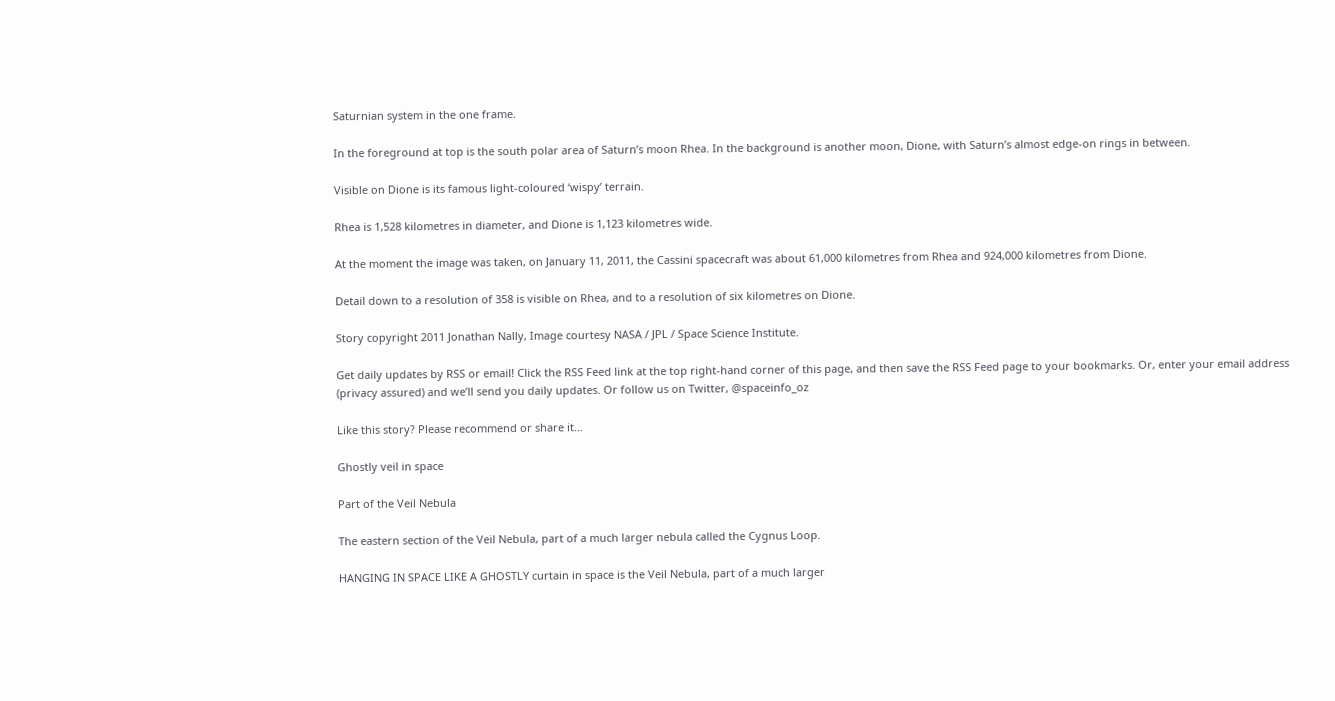Saturnian system in the one frame.

In the foreground at top is the south polar area of Saturn’s moon Rhea. In the background is another moon, Dione, with Saturn’s almost edge-on rings in between.

Visible on Dione is its famous light-coloured ‘wispy’ terrain.

Rhea is 1,528 kilometres in diameter, and Dione is 1,123 kilometres wide.

At the moment the image was taken, on January 11, 2011, the Cassini spacecraft was about 61,000 kilometres from Rhea and 924,000 kilometres from Dione.

Detail down to a resolution of 358 is visible on Rhea, and to a resolution of six kilometres on Dione.

Story copyright 2011 Jonathan Nally, Image courtesy NASA / JPL / Space Science Institute.

Get daily updates by RSS or email! Click the RSS Feed link at the top right-hand corner of this page, and then save the RSS Feed page to your bookmarks. Or, enter your email address (privacy assured) and we’ll send you daily updates. Or follow us on Twitter, @spaceinfo_oz

Like this story? Please recommend or share it…

Ghostly veil in space

Part of the Veil Nebula

The eastern section of the Veil Nebula, part of a much larger nebula called the Cygnus Loop.

HANGING IN SPACE LIKE A GHOSTLY curtain in space is the Veil Nebula, part of a much larger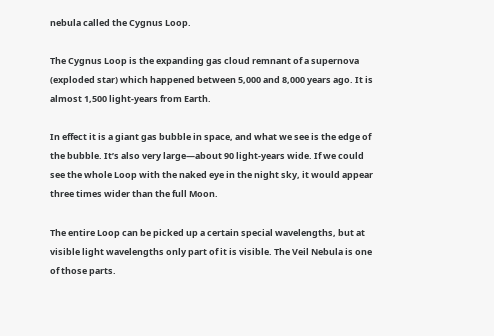nebula called the Cygnus Loop.

The Cygnus Loop is the expanding gas cloud remnant of a supernova (exploded star) which happened between 5,000 and 8,000 years ago. It is almost 1,500 light-years from Earth.

In effect it is a giant gas bubble in space, and what we see is the edge of the bubble. It’s also very large—about 90 light-years wide. If we could see the whole Loop with the naked eye in the night sky, it would appear three times wider than the full Moon.

The entire Loop can be picked up a certain special wavelengths, but at visible light wavelengths only part of it is visible. The Veil Nebula is one of those parts.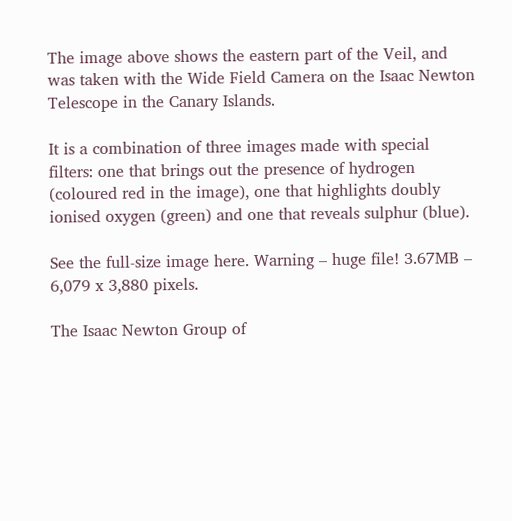The image above shows the eastern part of the Veil, and was taken with the Wide Field Camera on the Isaac Newton Telescope in the Canary Islands.

It is a combination of three images made with special filters: one that brings out the presence of hydrogen (coloured red in the image), one that highlights doubly ionised oxygen (green) and one that reveals sulphur (blue).

See the full-size image here. Warning – huge file! 3.67MB – 6,079 x 3,880 pixels.

The Isaac Newton Group of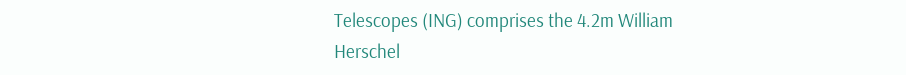Telescopes (ING) comprises the 4.2m William Herschel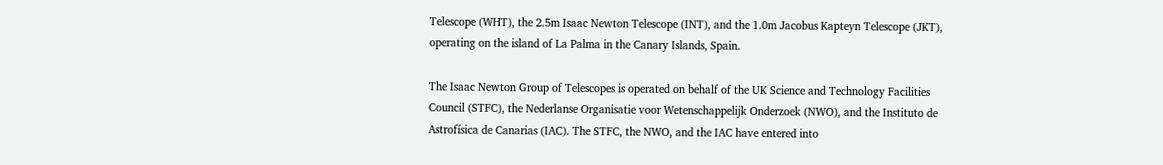Telescope (WHT), the 2.5m Isaac Newton Telescope (INT), and the 1.0m Jacobus Kapteyn Telescope (JKT), operating on the island of La Palma in the Canary Islands, Spain.

The Isaac Newton Group of Telescopes is operated on behalf of the UK Science and Technology Facilities Council (STFC), the Nederlanse Organisatie voor Wetenschappelijk Onderzoek (NWO), and the Instituto de Astrofísica de Canarias (IAC). The STFC, the NWO, and the IAC have entered into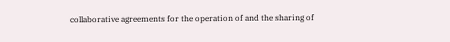collaborative agreements for the operation of and the sharing of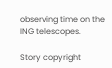observing time on the ING telescopes.

Story copyright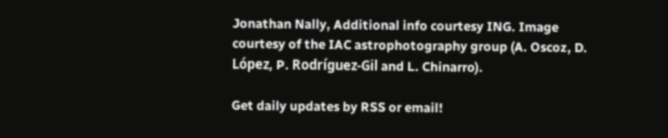Jonathan Nally, Additional info courtesy ING. Image courtesy of the IAC astrophotography group (A. Oscoz, D. López, P. Rodríguez-Gil and L. Chinarro).

Get daily updates by RSS or email!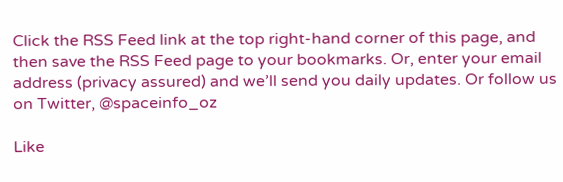Click the RSS Feed link at the top right-hand corner of this page, and then save the RSS Feed page to your bookmarks. Or, enter your email address (privacy assured) and we’ll send you daily updates. Or follow us on Twitter, @spaceinfo_oz

Like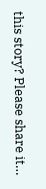this story? Please share it…